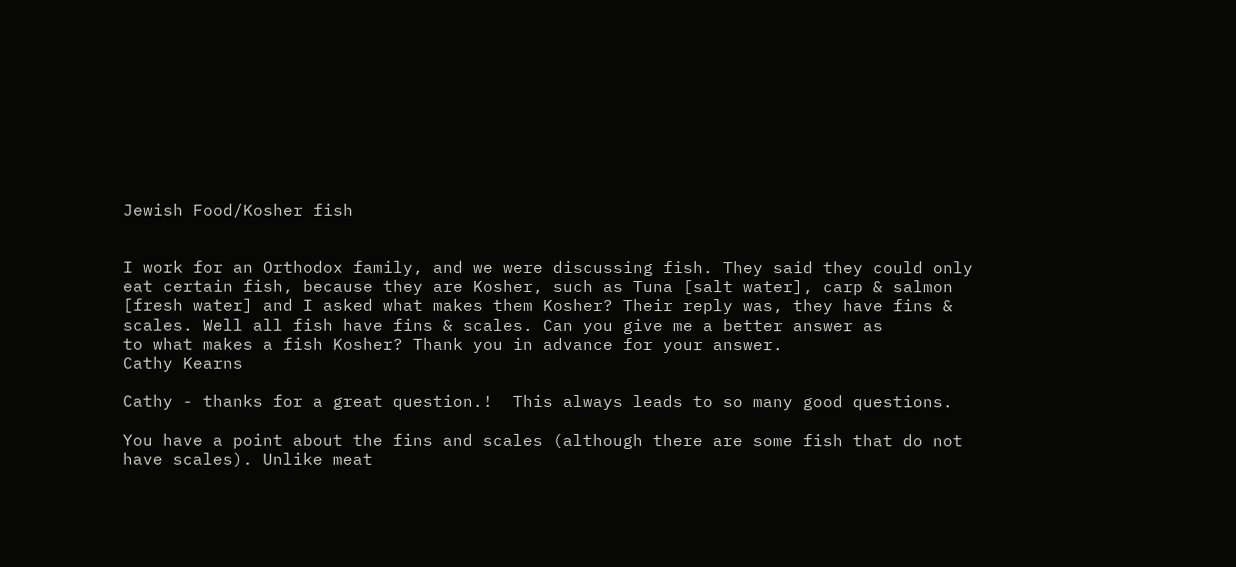Jewish Food/Kosher fish


I work for an Orthodox family, and we were discussing fish. They said they could only eat certain fish, because they are Kosher, such as Tuna [salt water], carp & salmon [fresh water] and I asked what makes them Kosher? Their reply was, they have fins & scales. Well all fish have fins & scales. Can you give me a better answer as
to what makes a fish Kosher? Thank you in advance for your answer.
Cathy Kearns

Cathy - thanks for a great question.!  This always leads to so many good questions.

You have a point about the fins and scales (although there are some fish that do not have scales). Unlike meat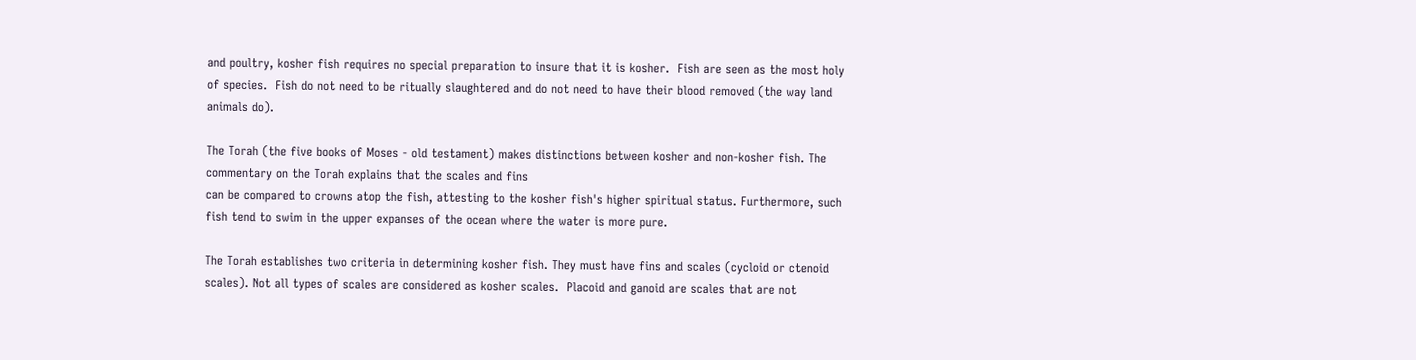and poultry, kosher fish requires no special preparation to insure that it is kosher.  Fish are seen as the most holy of species.  Fish do not need to be ritually slaughtered and do not need to have their blood removed (the way land animals do).

The Torah (the five books of Moses - old testament) makes distinctions between kosher and non-kosher fish. The commentary on the Torah explains that the scales and fins
can be compared to crowns atop the fish, attesting to the kosher fish's higher spiritual status. Furthermore, such fish tend to swim in the upper expanses of the ocean where the water is more pure.

The Torah establishes two criteria in determining kosher fish. They must have fins and scales (cycloid or ctenoid scales). Not all types of scales are considered as kosher scales.  Placoid and ganoid are scales that are not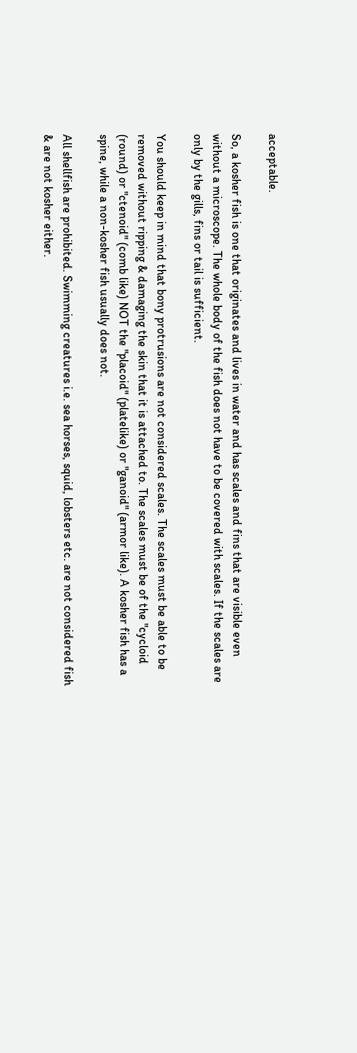acceptable.

So, a kosher fish is one that originates and lives in water and has scales and fins that are visible even without a microscope. The whole body of the fish does not have to be covered with scales. If the scales are only by the gills, fins or tail is sufficient.

You should keep in mind that bony protrusions are not considered scales. The scales must be able to be removed without ripping & damaging the skin that it is attached to. The scales must be of the "cycloid (round) or "ctenoid" (comb like) NOT the "placoid" (platelike) or "ganoid" (armor like). A kosher fish has a spine, while a non-kosher fish usually does not.

All shellfish are prohibited. Swimming creatures i.e. sea horses, squid, lobsters etc. are not considered fish & are not kosher either.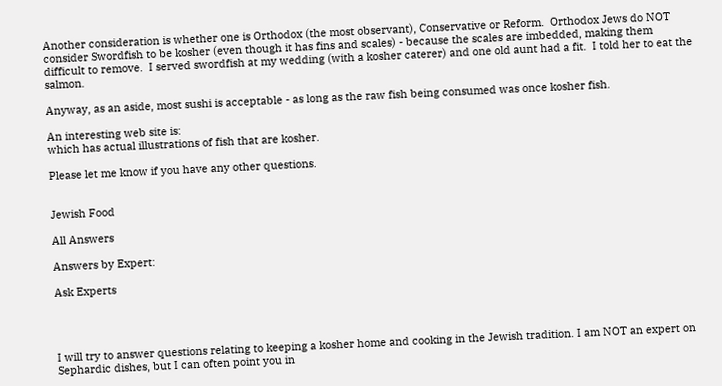Another consideration is whether one is Orthodox (the most observant), Conservative or Reform.  Orthodox Jews do NOT consider Swordfish to be kosher (even though it has fins and scales) - because the scales are imbedded, making them difficult to remove.  I served swordfish at my wedding (with a kosher caterer) and one old aunt had a fit.  I told her to eat the salmon.

Anyway, as an aside, most sushi is acceptable - as long as the raw fish being consumed was once kosher fish.

An interesting web site is:
which has actual illustrations of fish that are kosher.

Please let me know if you have any other questions.


Jewish Food

All Answers

Answers by Expert:

Ask Experts




I will try to answer questions relating to keeping a kosher home and cooking in the Jewish tradition. I am NOT an expert on Sephardic dishes, but I can often point you in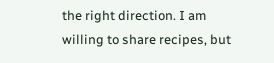the right direction. I am willing to share recipes, but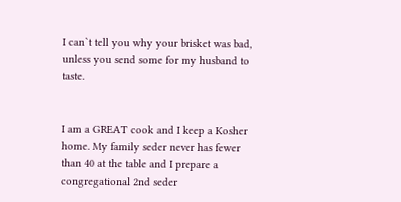I can`t tell you why your brisket was bad, unless you send some for my husband to taste.


I am a GREAT cook and I keep a Kosher home. My family seder never has fewer than 40 at the table and I prepare a congregational 2nd seder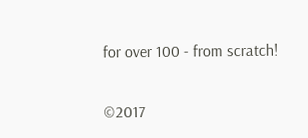for over 100 - from scratch!

©2017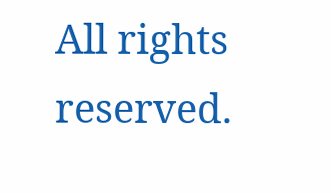All rights reserved.